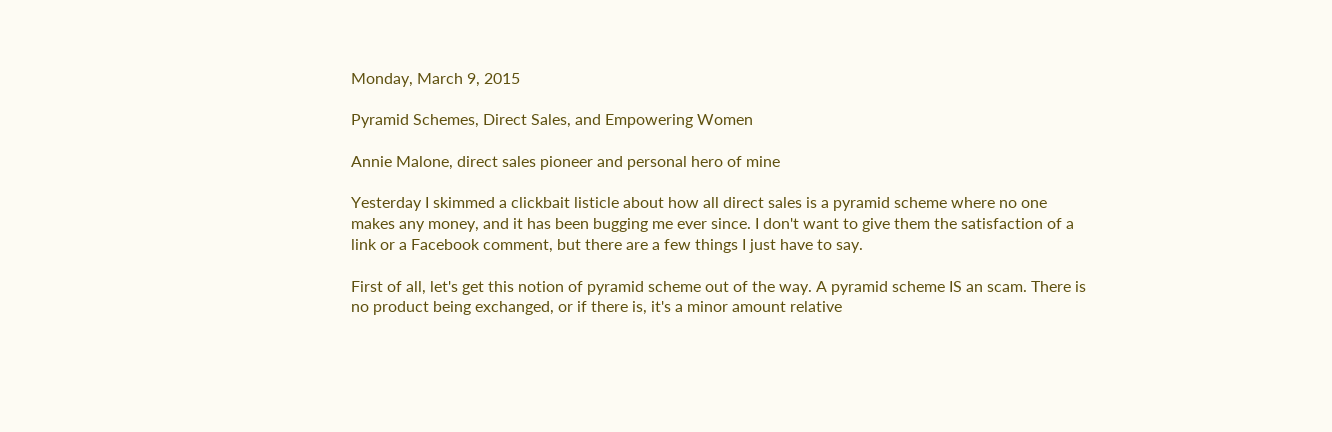Monday, March 9, 2015

Pyramid Schemes, Direct Sales, and Empowering Women

Annie Malone, direct sales pioneer and personal hero of mine

Yesterday I skimmed a clickbait listicle about how all direct sales is a pyramid scheme where no one makes any money, and it has been bugging me ever since. I don't want to give them the satisfaction of a link or a Facebook comment, but there are a few things I just have to say.

First of all, let's get this notion of pyramid scheme out of the way. A pyramid scheme IS an scam. There is no product being exchanged, or if there is, it's a minor amount relative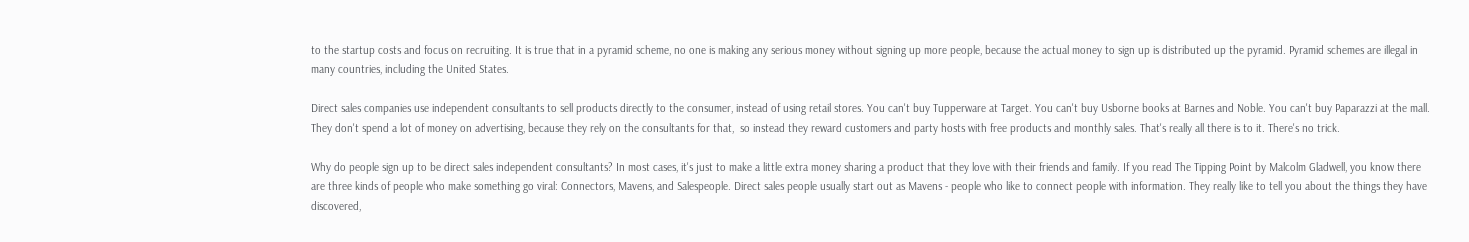to the startup costs and focus on recruiting. It is true that in a pyramid scheme, no one is making any serious money without signing up more people, because the actual money to sign up is distributed up the pyramid. Pyramid schemes are illegal in many countries, including the United States.

Direct sales companies use independent consultants to sell products directly to the consumer, instead of using retail stores. You can't buy Tupperware at Target. You can't buy Usborne books at Barnes and Noble. You can't buy Paparazzi at the mall. They don't spend a lot of money on advertising, because they rely on the consultants for that,  so instead they reward customers and party hosts with free products and monthly sales. That's really all there is to it. There's no trick.

Why do people sign up to be direct sales independent consultants? In most cases, it's just to make a little extra money sharing a product that they love with their friends and family. If you read The Tipping Point by Malcolm Gladwell, you know there are three kinds of people who make something go viral: Connectors, Mavens, and Salespeople. Direct sales people usually start out as Mavens - people who like to connect people with information. They really like to tell you about the things they have discovered,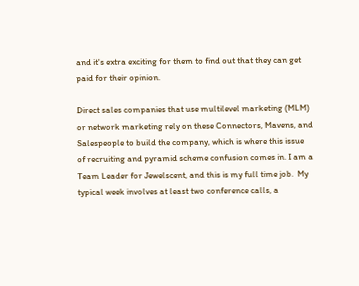and it's extra exciting for them to find out that they can get paid for their opinion.

Direct sales companies that use multilevel marketing (MLM) or network marketing rely on these Connectors, Mavens, and Salespeople to build the company, which is where this issue of recruiting and pyramid scheme confusion comes in. I am a Team Leader for Jewelscent, and this is my full time job.  My typical week involves at least two conference calls, a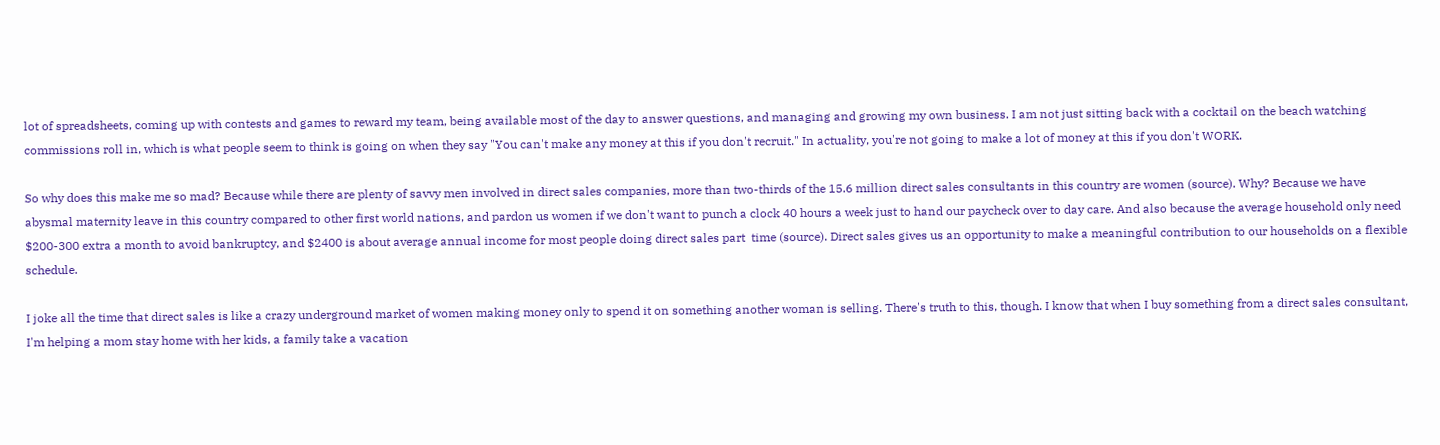lot of spreadsheets, coming up with contests and games to reward my team, being available most of the day to answer questions, and managing and growing my own business. I am not just sitting back with a cocktail on the beach watching commissions roll in, which is what people seem to think is going on when they say "You can't make any money at this if you don't recruit." In actuality, you're not going to make a lot of money at this if you don't WORK.

So why does this make me so mad? Because while there are plenty of savvy men involved in direct sales companies, more than two-thirds of the 15.6 million direct sales consultants in this country are women (source). Why? Because we have abysmal maternity leave in this country compared to other first world nations, and pardon us women if we don't want to punch a clock 40 hours a week just to hand our paycheck over to day care. And also because the average household only need $200-300 extra a month to avoid bankruptcy, and $2400 is about average annual income for most people doing direct sales part  time (source). Direct sales gives us an opportunity to make a meaningful contribution to our households on a flexible schedule.

I joke all the time that direct sales is like a crazy underground market of women making money only to spend it on something another woman is selling. There's truth to this, though. I know that when I buy something from a direct sales consultant, I'm helping a mom stay home with her kids, a family take a vacation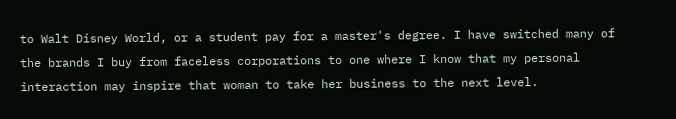to Walt Disney World, or a student pay for a master's degree. I have switched many of the brands I buy from faceless corporations to one where I know that my personal interaction may inspire that woman to take her business to the next level.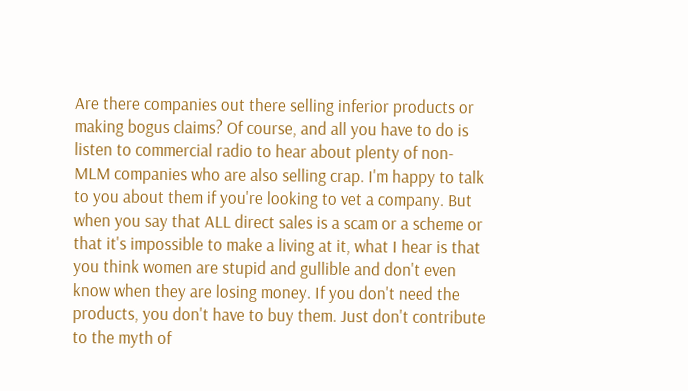Are there companies out there selling inferior products or making bogus claims? Of course, and all you have to do is listen to commercial radio to hear about plenty of non-MLM companies who are also selling crap. I'm happy to talk to you about them if you're looking to vet a company. But when you say that ALL direct sales is a scam or a scheme or that it's impossible to make a living at it, what I hear is that you think women are stupid and gullible and don't even know when they are losing money. If you don't need the products, you don't have to buy them. Just don't contribute to the myth of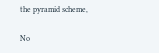the pyramid scheme,

No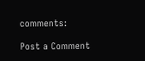comments:

Post a Comment